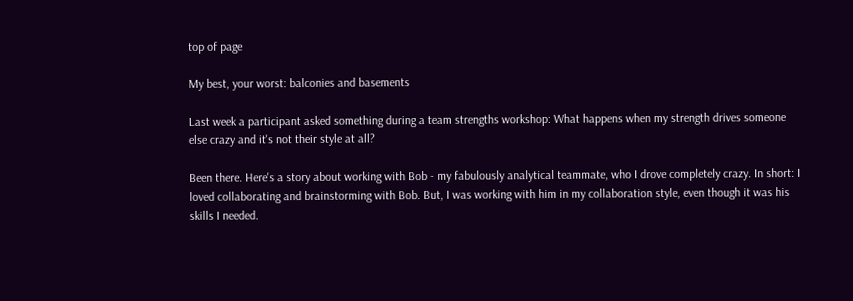top of page

My best, your worst: balconies and basements

Last week a participant asked something during a team strengths workshop: What happens when my strength drives someone else crazy and it's not their style at all?

Been there. Here's a story about working with Bob - my fabulously analytical teammate, who I drove completely crazy. In short: I loved collaborating and brainstorming with Bob. But, I was working with him in my collaboration style, even though it was his skills I needed.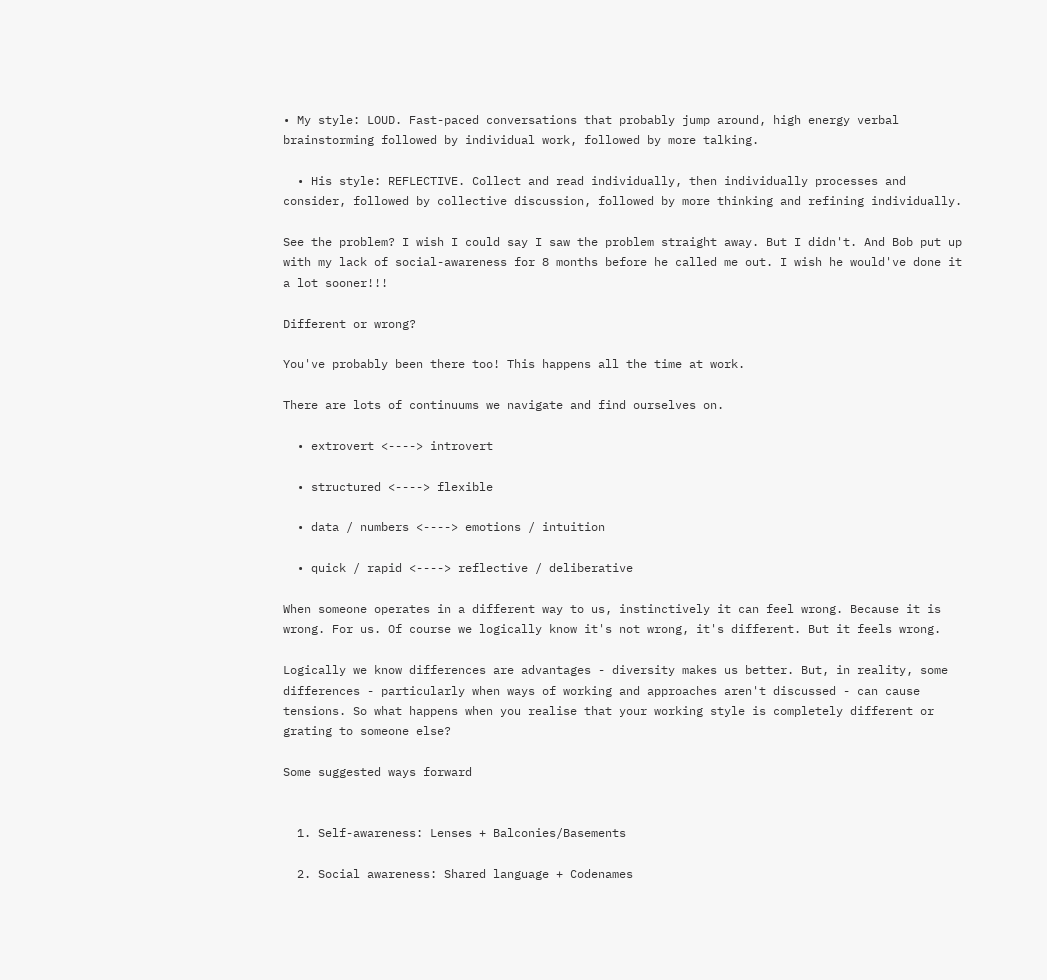• My style: LOUD. Fast-paced conversations that probably jump around, high energy verbal brainstorming followed by individual work, followed by more talking.

  • His style: REFLECTIVE. Collect and read individually, then individually processes and consider, followed by collective discussion, followed by more thinking and refining individually.

See the problem? I wish I could say I saw the problem straight away. But I didn't. And Bob put up with my lack of social-awareness for 8 months before he called me out. I wish he would've done it a lot sooner!!!

Different or wrong?

You've probably been there too! This happens all the time at work.

There are lots of continuums we navigate and find ourselves on.

  • extrovert <----> introvert

  • structured <----> flexible

  • data / numbers <----> emotions / intuition

  • quick / rapid <----> reflective / deliberative

When someone operates in a different way to us, instinctively it can feel wrong. Because it is wrong. For us. Of course we logically know it's not wrong, it's different. But it feels wrong.

Logically we know differences are advantages - diversity makes us better. But, in reality, some differences - particularly when ways of working and approaches aren't discussed - can cause tensions. So what happens when you realise that your working style is completely different or grating to someone else?

Some suggested ways forward


  1. Self-awareness: Lenses + Balconies/Basements

  2. Social awareness: Shared language + Codenames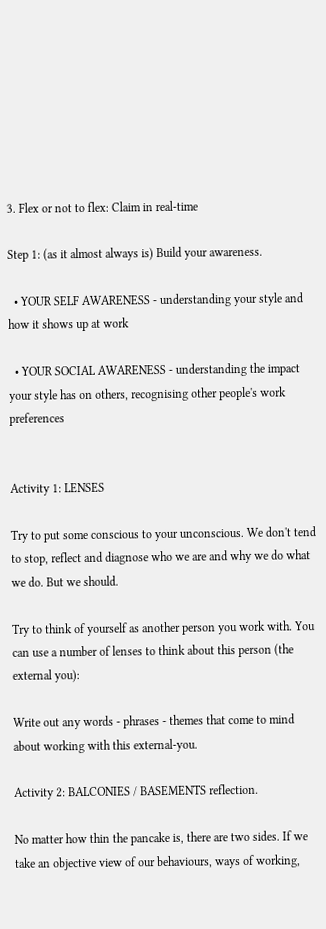3. Flex or not to flex: Claim in real-time

Step 1: (as it almost always is) Build your awareness.

  • YOUR SELF AWARENESS - understanding your style and how it shows up at work

  • YOUR SOCIAL AWARENESS - understanding the impact your style has on others, recognising other people's work preferences


Activity 1: LENSES

Try to put some conscious to your unconscious. We don't tend to stop, reflect and diagnose who we are and why we do what we do. But we should.

Try to think of yourself as another person you work with. You can use a number of lenses to think about this person (the external you):

Write out any words - phrases - themes that come to mind about working with this external-you.

Activity 2: BALCONIES / BASEMENTS reflection.

No matter how thin the pancake is, there are two sides. If we take an objective view of our behaviours, ways of working,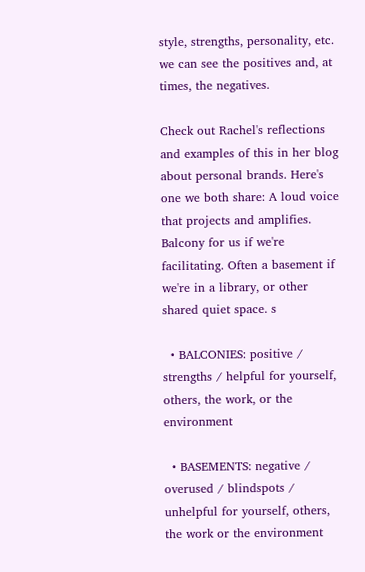style, strengths, personality, etc. we can see the positives and, at times, the negatives.

Check out Rachel's reflections and examples of this in her blog about personal brands. Here's one we both share: A loud voice that projects and amplifies. Balcony for us if we're facilitating. Often a basement if we're in a library, or other shared quiet space. s

  • BALCONIES: positive / strengths / helpful for yourself, others, the work, or the environment

  • BASEMENTS: negative / overused / blindspots / unhelpful for yourself, others, the work or the environment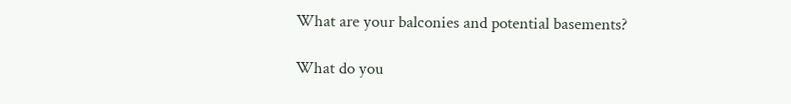What are your balconies and potential basements?

What do you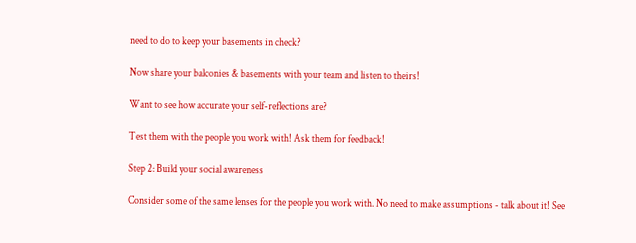need to do to keep your basements in check?

Now share your balconies & basements with your team and listen to theirs!

Want to see how accurate your self-reflections are?

Test them with the people you work with! Ask them for feedback!

Step 2: Build your social awareness

Consider some of the same lenses for the people you work with. No need to make assumptions - talk about it! See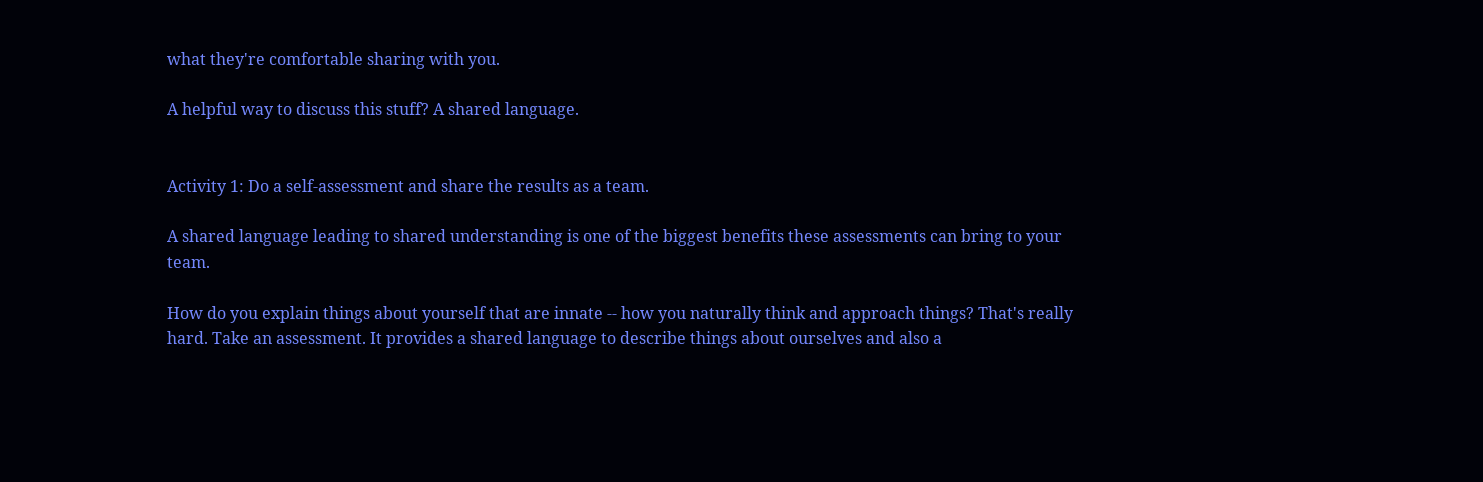what they're comfortable sharing with you.

A helpful way to discuss this stuff? A shared language.


Activity 1: Do a self-assessment and share the results as a team.

A shared language leading to shared understanding is one of the biggest benefits these assessments can bring to your team.

How do you explain things about yourself that are innate -- how you naturally think and approach things? That's really hard. Take an assessment. It provides a shared language to describe things about ourselves and also a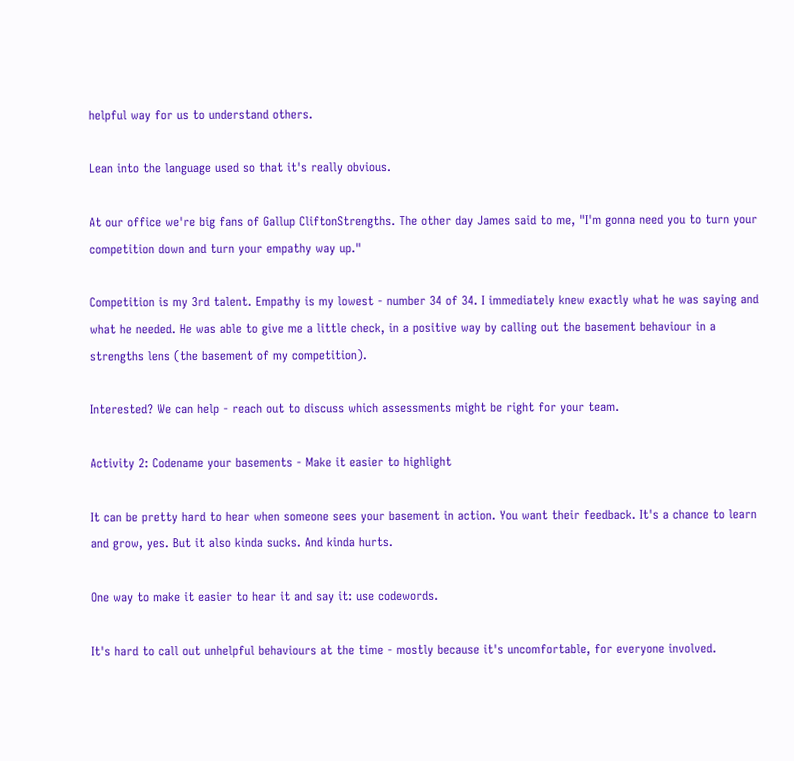helpful way for us to understand others.

Lean into the language used so that it's really obvious.

At our office we're big fans of Gallup CliftonStrengths. The other day James said to me, "I'm gonna need you to turn your competition down and turn your empathy way up."

Competition is my 3rd talent. Empathy is my lowest - number 34 of 34. I immediately knew exactly what he was saying and what he needed. He was able to give me a little check, in a positive way by calling out the basement behaviour in a strengths lens (the basement of my competition).

Interested? We can help - reach out to discuss which assessments might be right for your team.

Activity 2: Codename your basements - Make it easier to highlight

It can be pretty hard to hear when someone sees your basement in action. You want their feedback. It's a chance to learn and grow, yes. But it also kinda sucks. And kinda hurts.

One way to make it easier to hear it and say it: use codewords.

It's hard to call out unhelpful behaviours at the time - mostly because it's uncomfortable, for everyone involved.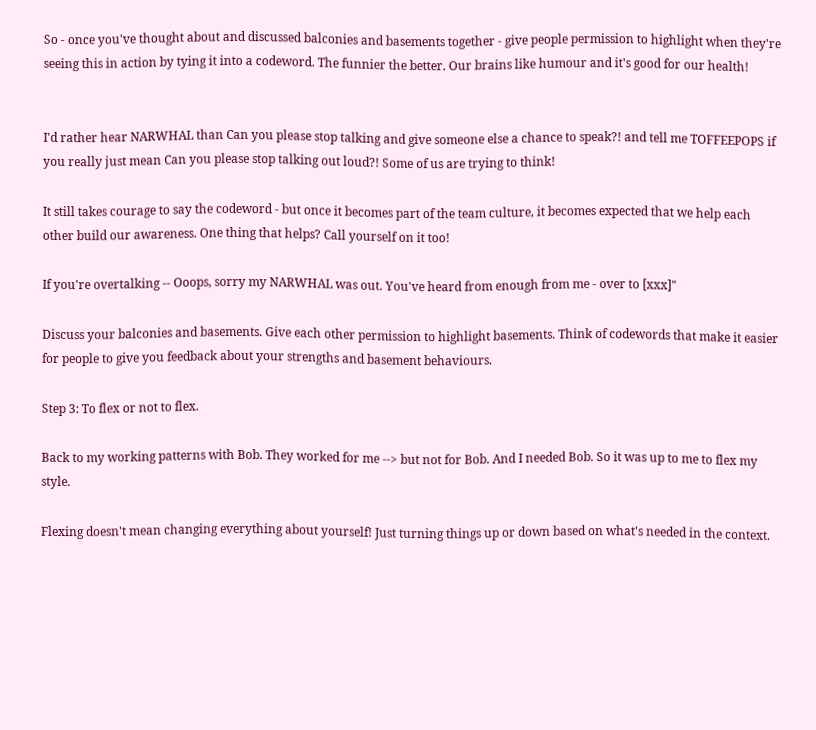So - once you've thought about and discussed balconies and basements together - give people permission to highlight when they're seeing this in action by tying it into a codeword. The funnier the better. Our brains like humour and it's good for our health!


I'd rather hear NARWHAL than Can you please stop talking and give someone else a chance to speak?! and tell me TOFFEEPOPS if you really just mean Can you please stop talking out loud?! Some of us are trying to think!

It still takes courage to say the codeword - but once it becomes part of the team culture, it becomes expected that we help each other build our awareness. One thing that helps? Call yourself on it too!

If you're overtalking -- Ooops, sorry my NARWHAL was out. You've heard from enough from me - over to [xxx]"

Discuss your balconies and basements. Give each other permission to highlight basements. Think of codewords that make it easier for people to give you feedback about your strengths and basement behaviours.

Step 3: To flex or not to flex.

Back to my working patterns with Bob. They worked for me --> but not for Bob. And I needed Bob. So it was up to me to flex my style.

Flexing doesn't mean changing everything about yourself! Just turning things up or down based on what's needed in the context.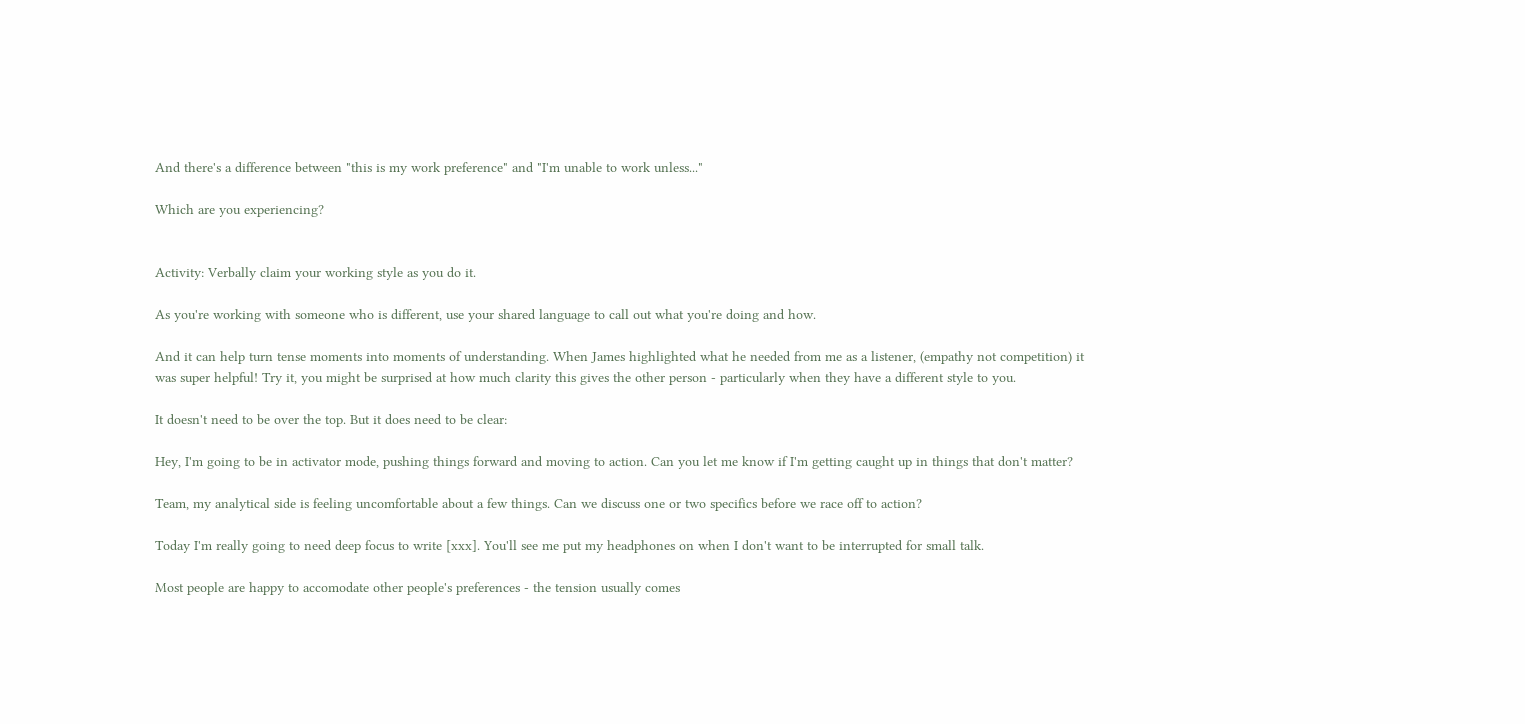And there's a difference between "this is my work preference" and "I'm unable to work unless..."

Which are you experiencing?


Activity: Verbally claim your working style as you do it.

As you're working with someone who is different, use your shared language to call out what you're doing and how.

And it can help turn tense moments into moments of understanding. When James highlighted what he needed from me as a listener, (empathy not competition) it was super helpful! Try it, you might be surprised at how much clarity this gives the other person - particularly when they have a different style to you.

It doesn't need to be over the top. But it does need to be clear:

Hey, I'm going to be in activator mode, pushing things forward and moving to action. Can you let me know if I'm getting caught up in things that don't matter?

Team, my analytical side is feeling uncomfortable about a few things. Can we discuss one or two specifics before we race off to action?

Today I'm really going to need deep focus to write [xxx]. You'll see me put my headphones on when I don't want to be interrupted for small talk.

Most people are happy to accomodate other people's preferences - the tension usually comes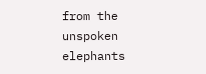from the unspoken elephants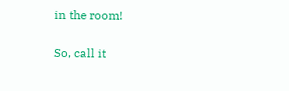in the room!

So, call it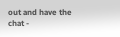out and have the chat -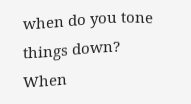when do you tone things down? When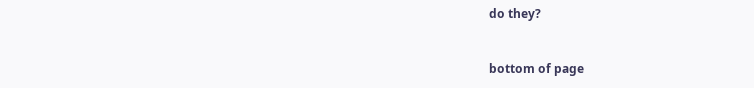do they?


bottom of page